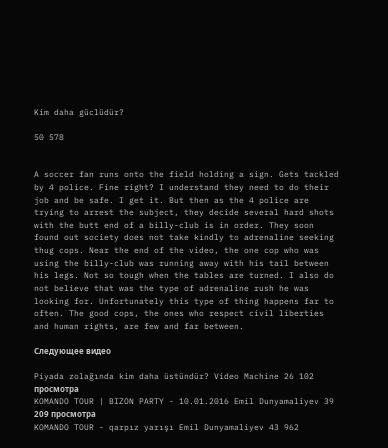Kim daha güclüdür?

50 578


A soccer fan runs onto the field holding a sign. Gets tackled by 4 police. Fine right? I understand they need to do their job and be safe. I get it. But then as the 4 police are trying to arrest the subject, they decide several hard shots with the butt end of a billy-club is in order. They soon found out society does not take kindly to adrenaline seeking thug cops. Near the end of the video, the one cop who was using the billy-club was running away with his tail between his legs. Not so tough when the tables are turned. I also do not believe that was the type of adrenaline rush he was looking for. Unfortunately this type of thing happens far to often. The good cops, the ones who respect civil liberties and human rights, are few and far between.

Следующее видео

Piyada zolağında kim daha üstündür? Video Machine 26 102 просмотра
KOMANDO TOUR | BIZON PARTY - 10.01.2016 Emil Dunyamaliyev 39 209 просмотра
KOMANDO TOUR - qarpız yarışı Emil Dunyamaliyev 43 962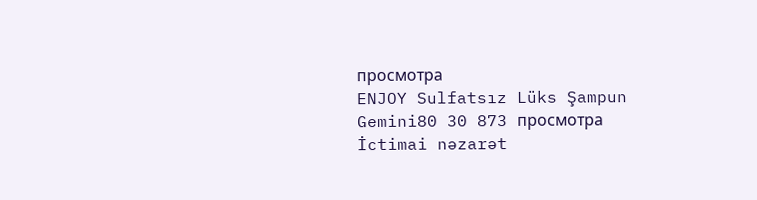просмотра
ENJOY Sulfatsız Lüks Şampun Gemini80 30 873 просмотра
İctimai nəzarət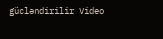gücləndirilir Video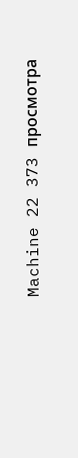Machine 22 373 просмотра